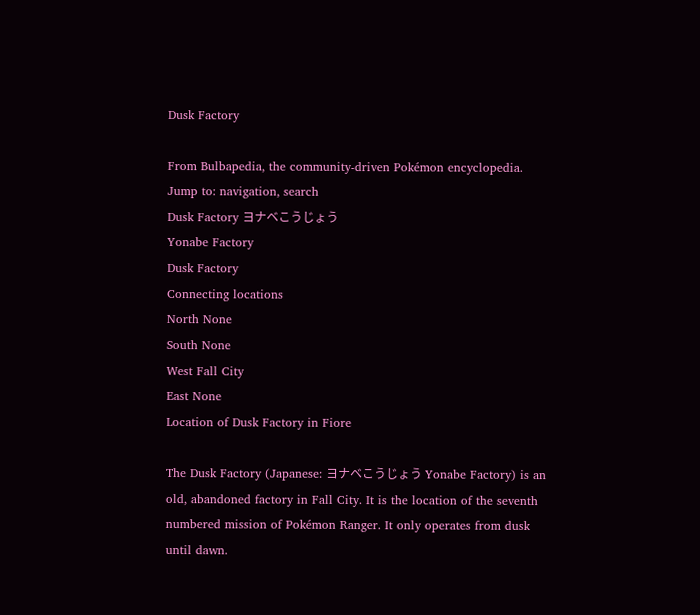Dusk Factory

From Bulbapedia, the community-driven Pokémon encyclopedia.
Jump to: navigation, search
Dusk Factory ヨナベこうじょう
Yonabe Factory
Dusk Factory
Connecting locations
North None
South None
West Fall City
East None
Location of Dusk Factory in Fiore

The Dusk Factory (Japanese: ヨナベこうじょう Yonabe Factory) is an old, abandoned factory in Fall City. It is the location of the seventh numbered mission of Pokémon Ranger. It only operates from dusk until dawn.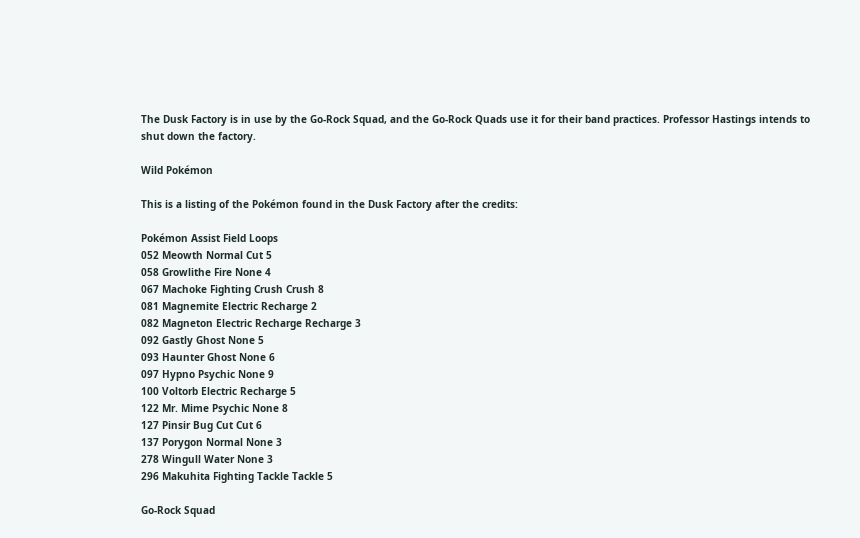The Dusk Factory is in use by the Go-Rock Squad, and the Go-Rock Quads use it for their band practices. Professor Hastings intends to shut down the factory.

Wild Pokémon

This is a listing of the Pokémon found in the Dusk Factory after the credits:

Pokémon Assist Field Loops
052 Meowth Normal Cut 5
058 Growlithe Fire None 4
067 Machoke Fighting Crush Crush 8
081 Magnemite Electric Recharge 2
082 Magneton Electric Recharge Recharge 3
092 Gastly Ghost None 5
093 Haunter Ghost None 6
097 Hypno Psychic None 9
100 Voltorb Electric Recharge 5
122 Mr. Mime Psychic None 8
127 Pinsir Bug Cut Cut 6
137 Porygon Normal None 3
278 Wingull Water None 3
296 Makuhita Fighting Tackle Tackle 5

Go-Rock Squad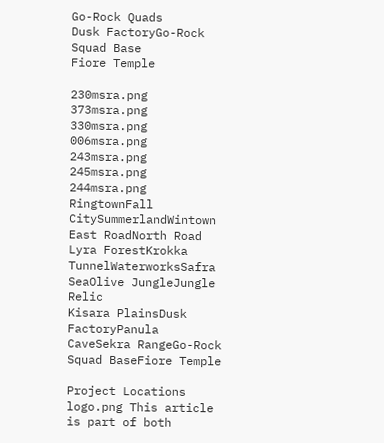Go-Rock Quads
Dusk FactoryGo-Rock Squad Base
Fiore Temple

230msra.png 373msra.png 330msra.png 006msra.png 243msra.png 245msra.png 244msra.png
RingtownFall CitySummerlandWintown
East RoadNorth Road
Lyra ForestKrokka TunnelWaterworksSafra SeaOlive JungleJungle Relic
Kisara PlainsDusk FactoryPanula CaveSekra RangeGo-Rock Squad BaseFiore Temple

Project Locations logo.png This article is part of both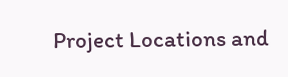Project Locations and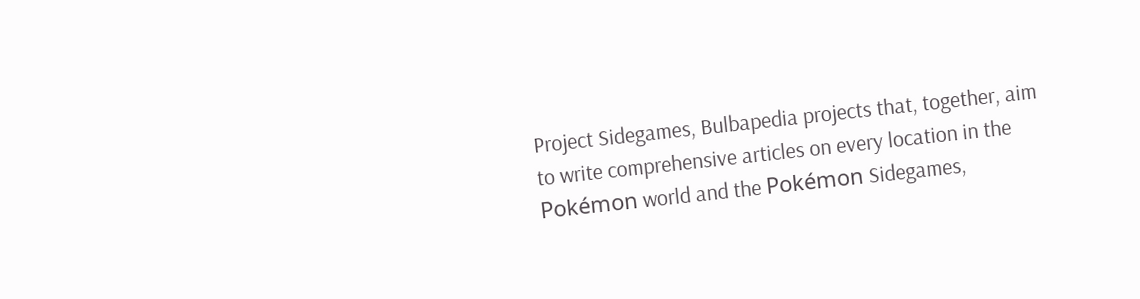Project Sidegames, Bulbapedia projects that, together, aim to write comprehensive articles on every location in the Pokémon world and the Pokémon Sidegames,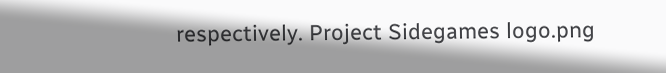respectively. Project Sidegames logo.png